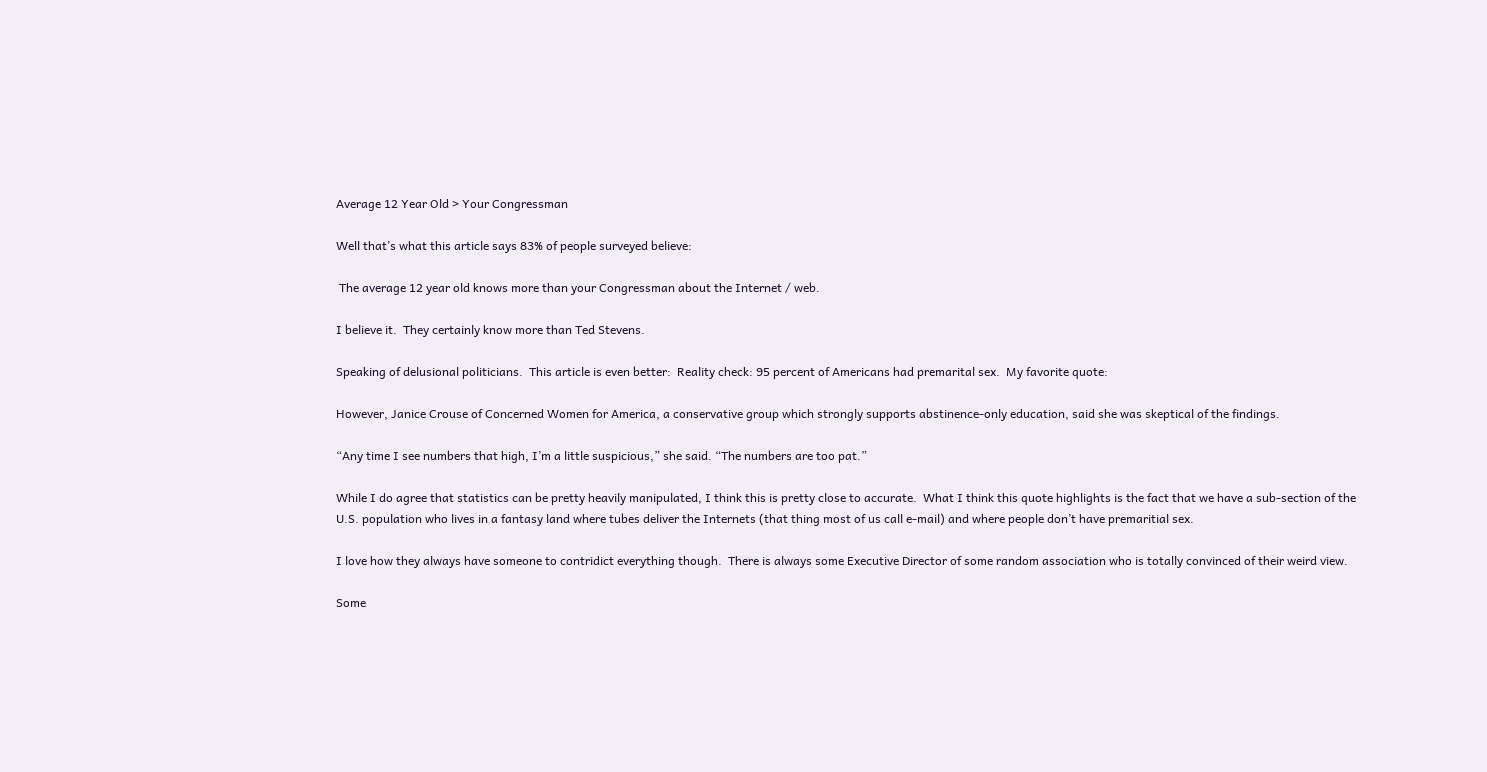Average 12 Year Old > Your Congressman

Well that’s what this article says 83% of people surveyed believe:

 The average 12 year old knows more than your Congressman about the Internet / web.

I believe it.  They certainly know more than Ted Stevens.

Speaking of delusional politicians.  This article is even better:  Reality check: 95 percent of Americans had premarital sex.  My favorite quote:

However, Janice Crouse of Concerned Women for America, a conservative group which strongly supports abstinence-only education, said she was skeptical of the findings.

“Any time I see numbers that high, I’m a little suspicious,” she said. “The numbers are too pat.”

While I do agree that statistics can be pretty heavily manipulated, I think this is pretty close to accurate.  What I think this quote highlights is the fact that we have a sub-section of the U.S. population who lives in a fantasy land where tubes deliver the Internets (that thing most of us call e-mail) and where people don’t have premaritial sex.

I love how they always have someone to contridict everything though.  There is always some Executive Director of some random association who is totally convinced of their weird view.

Some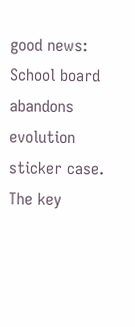good news:  School board abandons evolution sticker case.   The key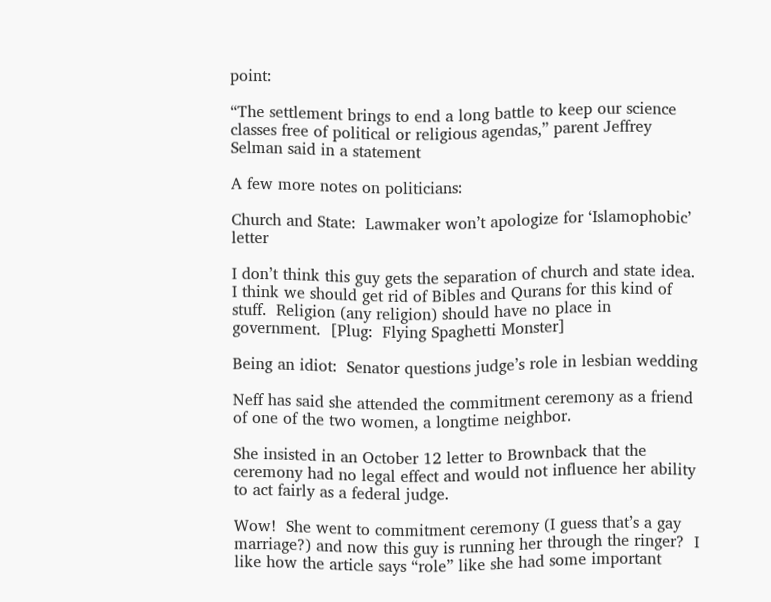point:

“The settlement brings to end a long battle to keep our science classes free of political or religious agendas,” parent Jeffrey Selman said in a statement

A few more notes on politicians:

Church and State:  Lawmaker won’t apologize for ‘Islamophobic’ letter

I don’t think this guy gets the separation of church and state idea.  I think we should get rid of Bibles and Qurans for this kind of stuff.  Religion (any religion) should have no place in government.  [Plug:  Flying Spaghetti Monster]

Being an idiot:  Senator questions judge’s role in lesbian wedding

Neff has said she attended the commitment ceremony as a friend of one of the two women, a longtime neighbor.

She insisted in an October 12 letter to Brownback that the ceremony had no legal effect and would not influence her ability to act fairly as a federal judge.

Wow!  She went to commitment ceremony (I guess that’s a gay marriage?) and now this guy is running her through the ringer?  I like how the article says “role” like she had some important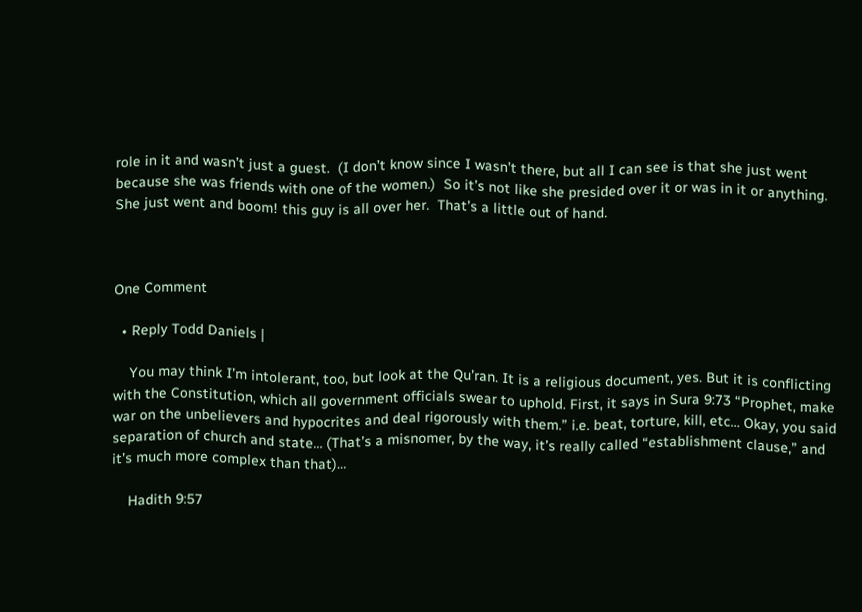role in it and wasn’t just a guest.  (I don’t know since I wasn’t there, but all I can see is that she just went because she was friends with one of the women.)  So it’s not like she presided over it or was in it or anything.  She just went and boom! this guy is all over her.  That’s a little out of hand.



One Comment

  • Reply Todd Daniels |

    You may think I’m intolerant, too, but look at the Qu’ran. It is a religious document, yes. But it is conflicting with the Constitution, which all government officials swear to uphold. First, it says in Sura 9:73 “Prophet, make war on the unbelievers and hypocrites and deal rigorously with them.” i.e. beat, torture, kill, etc… Okay, you said separation of church and state… (That’s a misnomer, by the way, it’s really called “establishment clause,” and it’s much more complex than that)…

    Hadith 9:57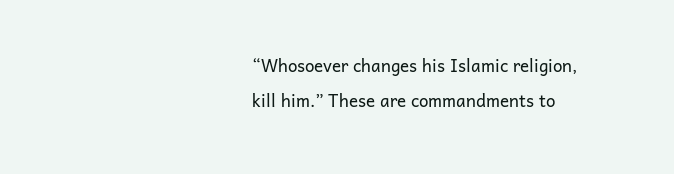“Whosoever changes his Islamic religion, kill him.” These are commandments to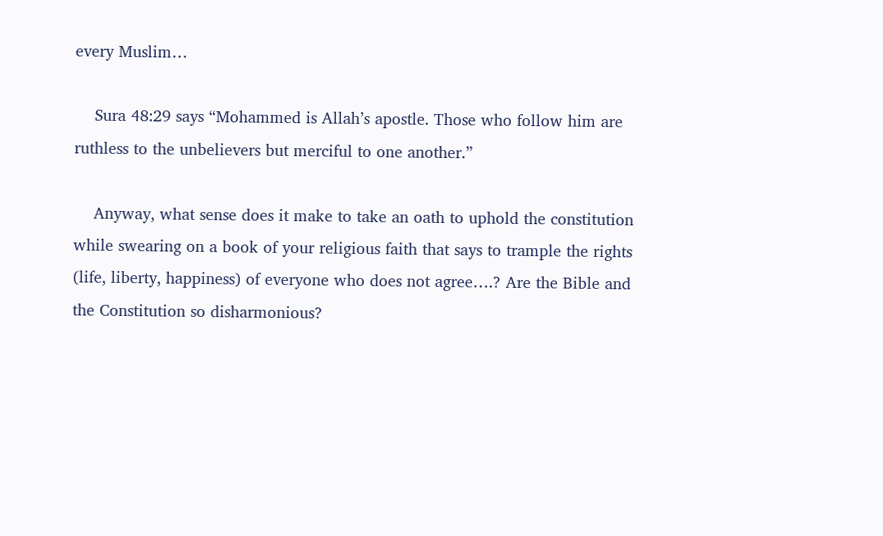every Muslim…

    Sura 48:29 says “Mohammed is Allah’s apostle. Those who follow him are ruthless to the unbelievers but merciful to one another.”

    Anyway, what sense does it make to take an oath to uphold the constitution while swearing on a book of your religious faith that says to trample the rights (life, liberty, happiness) of everyone who does not agree….? Are the Bible and the Constitution so disharmonious?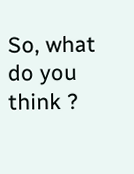So, what do you think ?